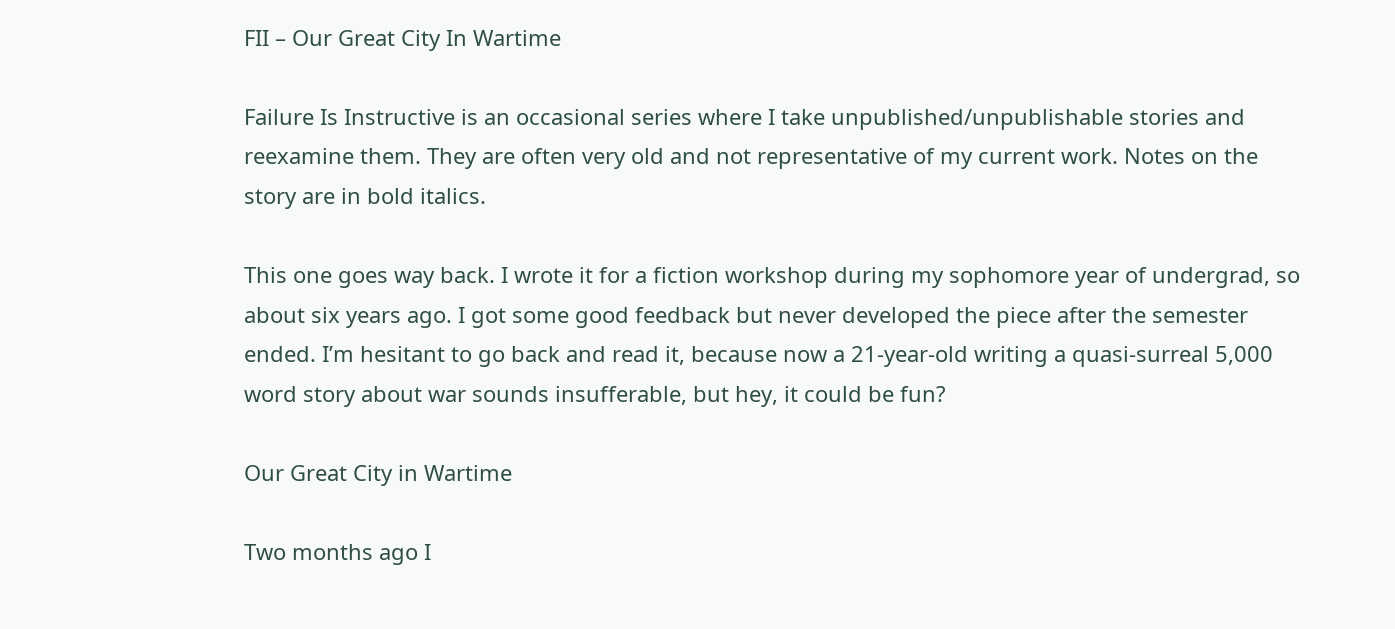FII – Our Great City In Wartime

Failure Is Instructive is an occasional series where I take unpublished/unpublishable stories and reexamine them. They are often very old and not representative of my current work. Notes on the story are in bold italics.

This one goes way back. I wrote it for a fiction workshop during my sophomore year of undergrad, so about six years ago. I got some good feedback but never developed the piece after the semester ended. I’m hesitant to go back and read it, because now a 21-year-old writing a quasi-surreal 5,000 word story about war sounds insufferable, but hey, it could be fun?

Our Great City in Wartime

Two months ago I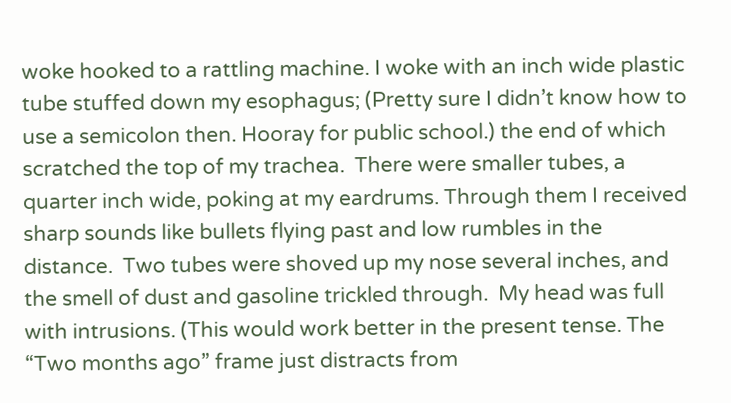woke hooked to a rattling machine. I woke with an inch wide plastic tube stuffed down my esophagus; (Pretty sure I didn’t know how to use a semicolon then. Hooray for public school.) the end of which scratched the top of my trachea.  There were smaller tubes, a quarter inch wide, poking at my eardrums. Through them I received sharp sounds like bullets flying past and low rumbles in the distance.  Two tubes were shoved up my nose several inches, and the smell of dust and gasoline trickled through.  My head was full with intrusions. (This would work better in the present tense. The “Two months ago” frame just distracts from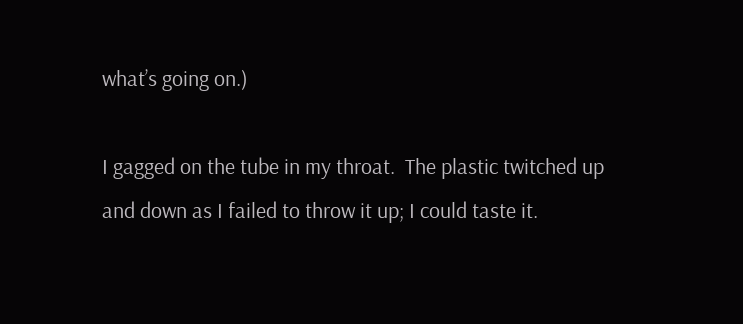what’s going on.)

I gagged on the tube in my throat.  The plastic twitched up and down as I failed to throw it up; I could taste it.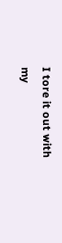I tore it out with my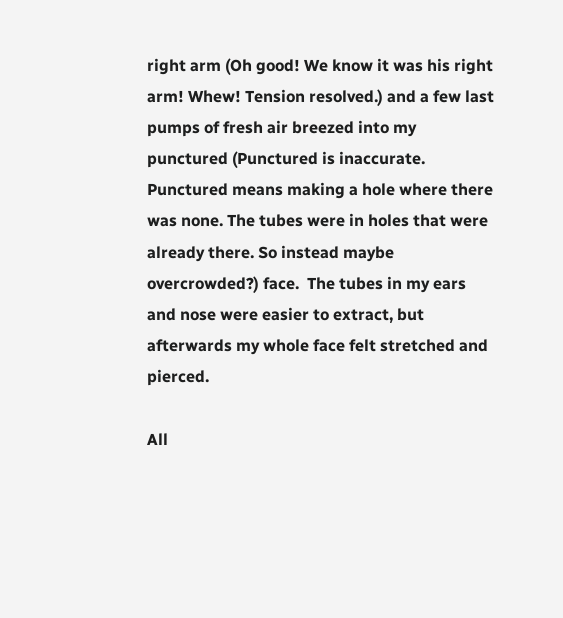right arm (Oh good! We know it was his right arm! Whew! Tension resolved.) and a few last pumps of fresh air breezed into my punctured (Punctured is inaccurate. Punctured means making a hole where there was none. The tubes were in holes that were already there. So instead maybe overcrowded?) face.  The tubes in my ears and nose were easier to extract, but afterwards my whole face felt stretched and pierced.

All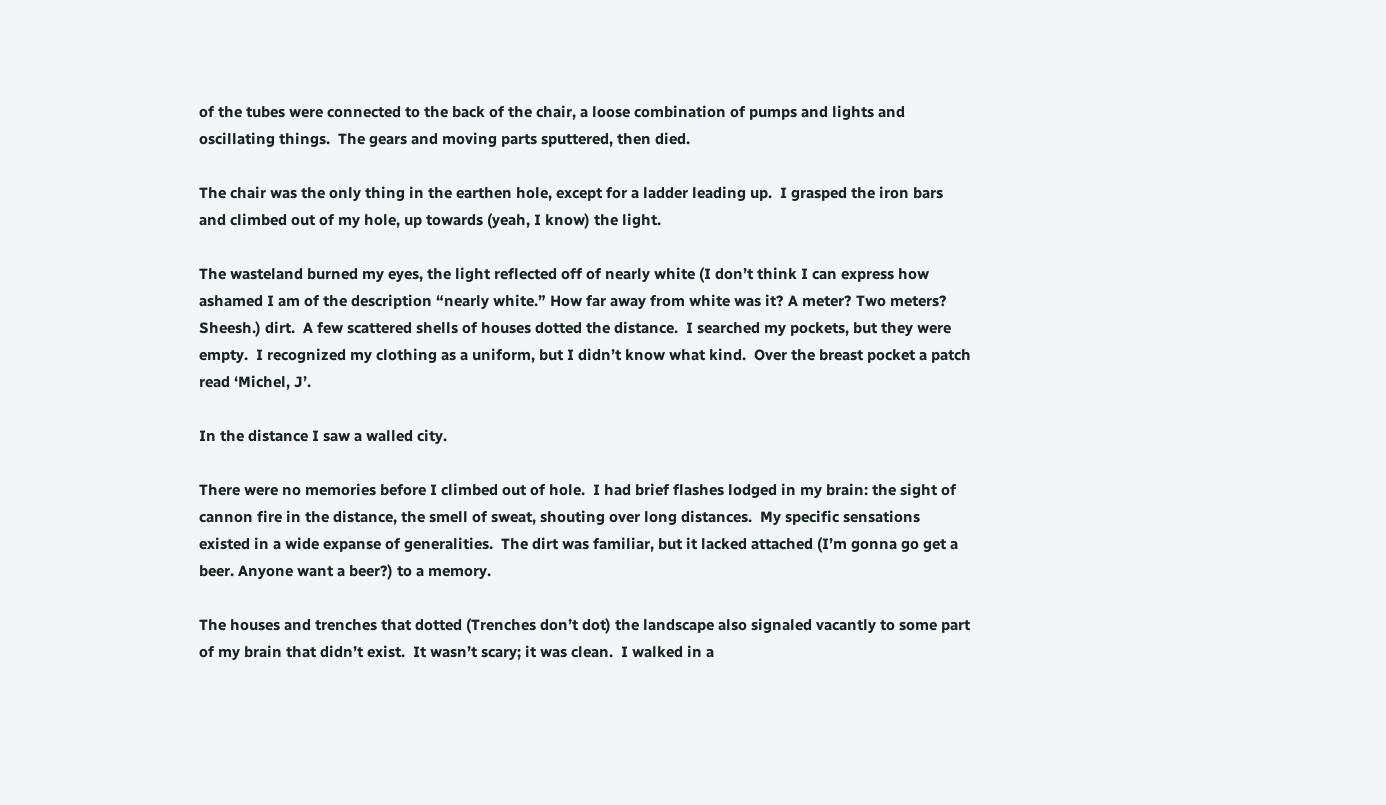of the tubes were connected to the back of the chair, a loose combination of pumps and lights and oscillating things.  The gears and moving parts sputtered, then died.

The chair was the only thing in the earthen hole, except for a ladder leading up.  I grasped the iron bars and climbed out of my hole, up towards (yeah, I know) the light.

The wasteland burned my eyes, the light reflected off of nearly white (I don’t think I can express how ashamed I am of the description “nearly white.” How far away from white was it? A meter? Two meters? Sheesh.) dirt.  A few scattered shells of houses dotted the distance.  I searched my pockets, but they were empty.  I recognized my clothing as a uniform, but I didn’t know what kind.  Over the breast pocket a patch read ‘Michel, J’.

In the distance I saw a walled city.

There were no memories before I climbed out of hole.  I had brief flashes lodged in my brain: the sight of cannon fire in the distance, the smell of sweat, shouting over long distances.  My specific sensations existed in a wide expanse of generalities.  The dirt was familiar, but it lacked attached (I’m gonna go get a beer. Anyone want a beer?) to a memory.

The houses and trenches that dotted (Trenches don’t dot) the landscape also signaled vacantly to some part of my brain that didn’t exist.  It wasn’t scary; it was clean.  I walked in a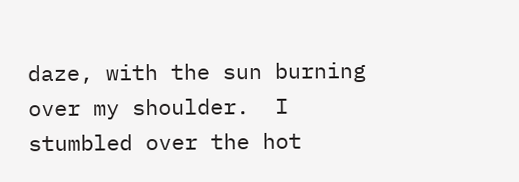daze, with the sun burning over my shoulder.  I stumbled over the hot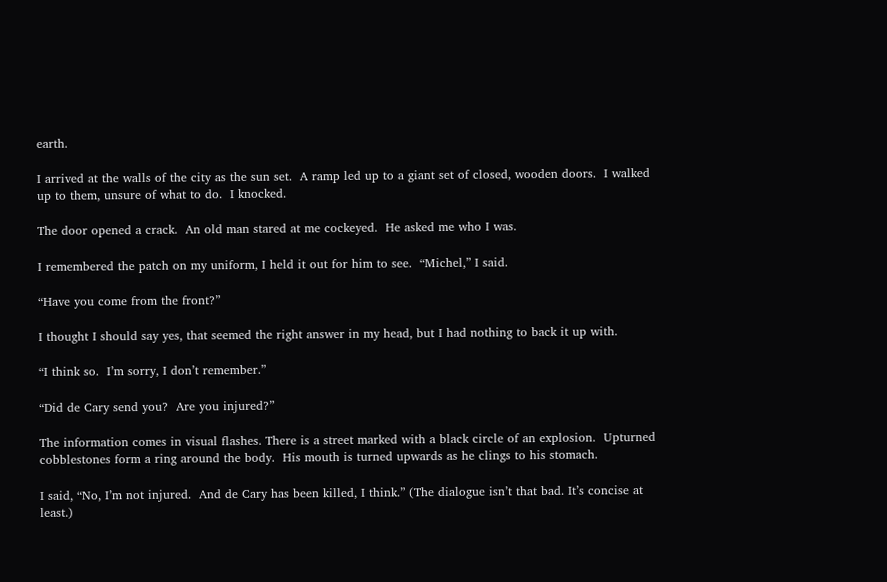earth.

I arrived at the walls of the city as the sun set.  A ramp led up to a giant set of closed, wooden doors.  I walked up to them, unsure of what to do.  I knocked.

The door opened a crack.  An old man stared at me cockeyed.  He asked me who I was.

I remembered the patch on my uniform, I held it out for him to see.  “Michel,” I said.

“Have you come from the front?”

I thought I should say yes, that seemed the right answer in my head, but I had nothing to back it up with.

“I think so.  I’m sorry, I don’t remember.”

“Did de Cary send you?  Are you injured?”

The information comes in visual flashes. There is a street marked with a black circle of an explosion.  Upturned cobblestones form a ring around the body.  His mouth is turned upwards as he clings to his stomach.

I said, “No, I’m not injured.  And de Cary has been killed, I think.” (The dialogue isn’t that bad. It’s concise at least.)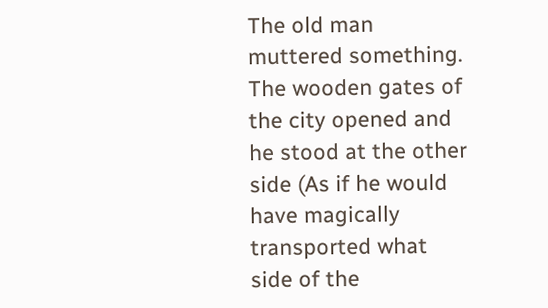The old man muttered something. The wooden gates of the city opened and he stood at the other side (As if he would have magically transported what side of the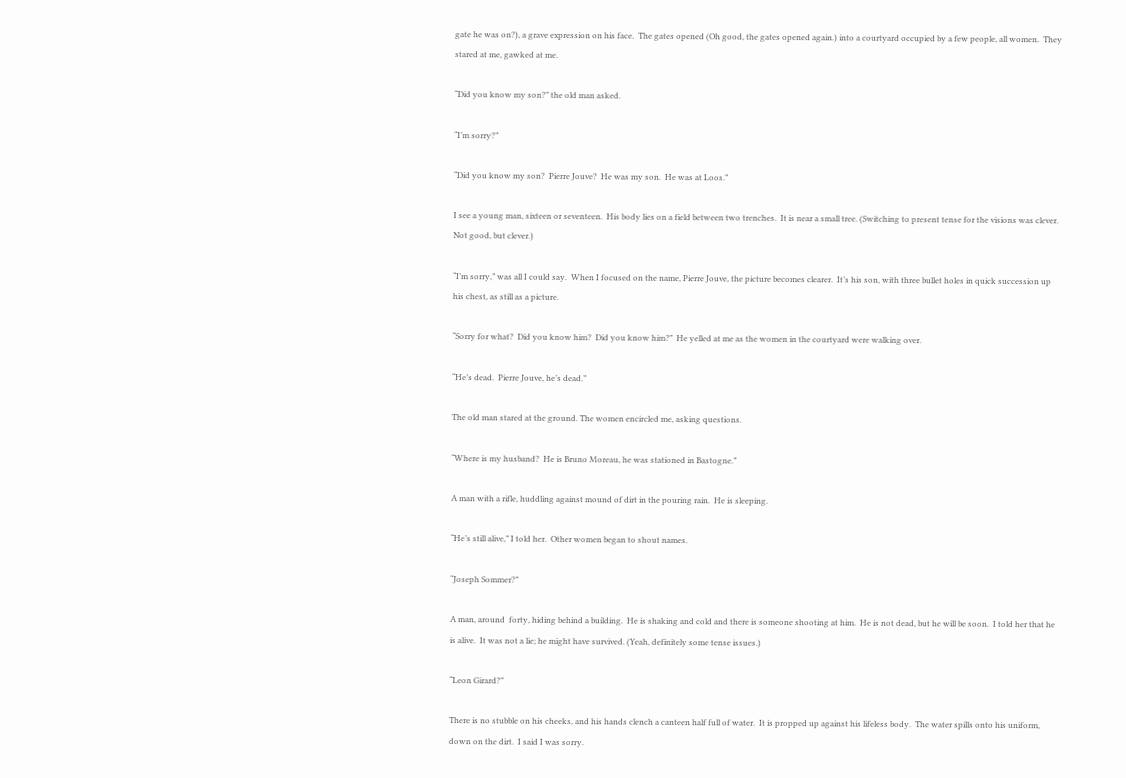gate he was on?), a grave expression on his face.  The gates opened (Oh good, the gates opened again.) into a courtyard occupied by a few people, all women.  They stared at me, gawked at me.

“Did you know my son?” the old man asked.

“I’m sorry?”

“Did you know my son?  Pierre Jouve?  He was my son.  He was at Loos.”

I see a young man, sixteen or seventeen.  His body lies on a field between two trenches.  It is near a small tree. (Switching to present tense for the visions was clever. Not good, but clever.)

“I’m sorry,” was all I could say.  When I focused on the name, Pierre Jouve, the picture becomes clearer.  It’s his son, with three bullet holes in quick succession up his chest, as still as a picture.

“Sorry for what?  Did you know him?  Did you know him?”  He yelled at me as the women in the courtyard were walking over.

“He’s dead.  Pierre Jouve, he’s dead.”

The old man stared at the ground. The women encircled me, asking questions.

“Where is my husband?  He is Bruno Moreau, he was stationed in Bastogne.”

A man with a rifle, huddling against mound of dirt in the pouring rain.  He is sleeping.

“He’s still alive,” I told her.  Other women began to shout names.

“Joseph Sommer?”

A man, around  forty, hiding behind a building.  He is shaking and cold and there is someone shooting at him.  He is not dead, but he will be soon.  I told her that he is alive.  It was not a lie; he might have survived. (Yeah, definitely some tense issues.)

“Leon Girard?”

There is no stubble on his cheeks, and his hands clench a canteen half full of water.  It is propped up against his lifeless body.  The water spills onto his uniform, down on the dirt.  I said I was sorry.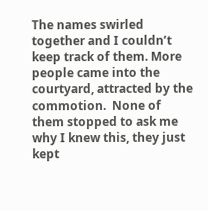The names swirled together and I couldn’t keep track of them. More people came into the courtyard, attracted by the commotion.  None of them stopped to ask me why I knew this, they just kept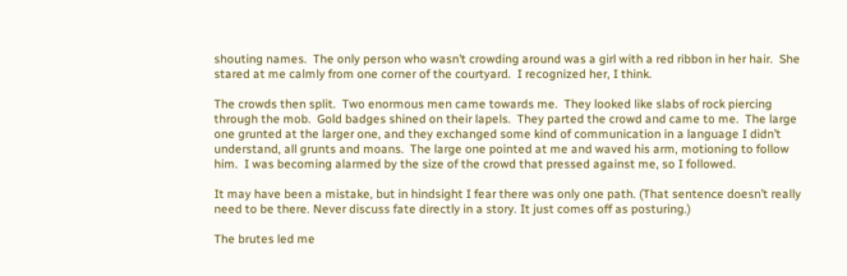shouting names.  The only person who wasn’t crowding around was a girl with a red ribbon in her hair.  She stared at me calmly from one corner of the courtyard.  I recognized her, I think.

The crowds then split.  Two enormous men came towards me.  They looked like slabs of rock piercing through the mob.  Gold badges shined on their lapels.  They parted the crowd and came to me.  The large one grunted at the larger one, and they exchanged some kind of communication in a language I didn’t understand, all grunts and moans.  The large one pointed at me and waved his arm, motioning to follow him.  I was becoming alarmed by the size of the crowd that pressed against me, so I followed.

It may have been a mistake, but in hindsight I fear there was only one path. (That sentence doesn’t really need to be there. Never discuss fate directly in a story. It just comes off as posturing.)

The brutes led me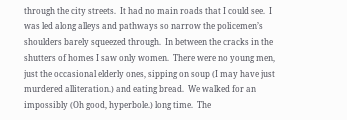through the city streets.  It had no main roads that I could see.  I was led along alleys and pathways so narrow the policemen’s shoulders barely squeezed through.  In between the cracks in the shutters of homes I saw only women.  There were no young men, just the occasional elderly ones, sipping on soup (I may have just murdered alliteration.) and eating bread.  We walked for an impossibly (Oh good, hyperbole.) long time.  The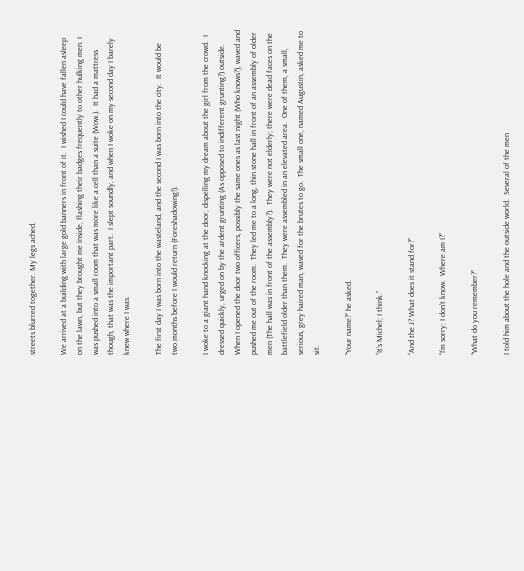streets blurred together. My legs ached.

We arrived at a building with large gold banners in front of it.  I wished I could have fallen asleep on the lawn, but they brought me inside, flashing their badges frequently to other hulking men. I was pushed into a small room that was more like a cell than a suite (Wow.).  It had a mattress though, that was the important part.  I slept soundly, and when I woke on my second day I barely knew where I was.

The first day I was born into the wasteland, and the second I was born into the city.  It would be two months before I would return (Foreshadowing!).

I woke to a giant hand knocking at the door, dispelling my dream about the girl from the crowd.  I dressed quickly, urged on by the ardent grunting (As opposed to indifferent grunting?) outside.  When I opened the door two officers, possibly the same ones as last night (Who knows?), waved and pushed me out of the room.  They led me to a long, thin stone hall in front of an assembly of older men (The hall was in front of the assembly?).  They were not elderly; there were dead faces on the battlefield older than them.  They were assembled in an elevated area.  One of them, a small, serious, grey haired man, waved for the brutes to go.  The small one, named Augustin, asked me to sit.

“Your name?” he asked.

“It’s Michel; I think.”

“And the J? What does it stand for?”

“I’m sorry; I don’t know.  Where am I?”

“What do you remember?”

I told him about the hole and the outside world.  Several of the men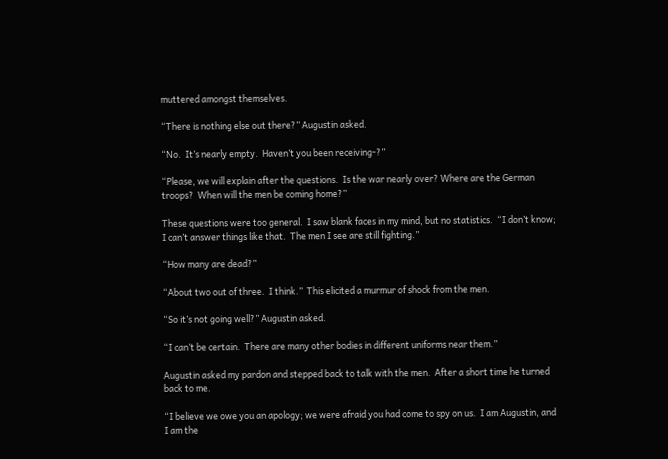muttered amongst themselves.

“There is nothing else out there?” Augustin asked.

“No.  It’s nearly empty.  Haven’t you been receiving-?”

“Please, we will explain after the questions.  Is the war nearly over? Where are the German troops?  When will the men be coming home?”

These questions were too general.  I saw blank faces in my mind, but no statistics.  “I don’t know; I can’t answer things like that.  The men I see are still fighting.”

“How many are dead?”

“About two out of three.  I think.”  This elicited a murmur of shock from the men.

“So it’s not going well?” Augustin asked.

“I can’t be certain.  There are many other bodies in different uniforms near them.”

Augustin asked my pardon and stepped back to talk with the men.  After a short time he turned back to me.

“I believe we owe you an apology; we were afraid you had come to spy on us.  I am Augustin, and I am the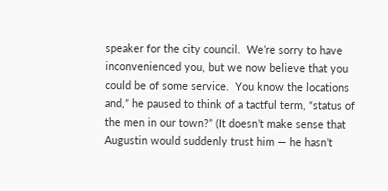speaker for the city council.  We’re sorry to have inconvenienced you, but we now believe that you could be of some service.  You know the locations and,” he paused to think of a tactful term, “status of the men in our town?” (It doesn’t make sense that Augustin would suddenly trust him — he hasn’t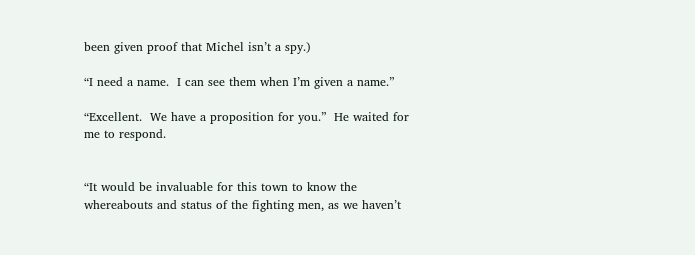been given proof that Michel isn’t a spy.)

“I need a name.  I can see them when I’m given a name.”

“Excellent.  We have a proposition for you.”  He waited for me to respond.


“It would be invaluable for this town to know the whereabouts and status of the fighting men, as we haven’t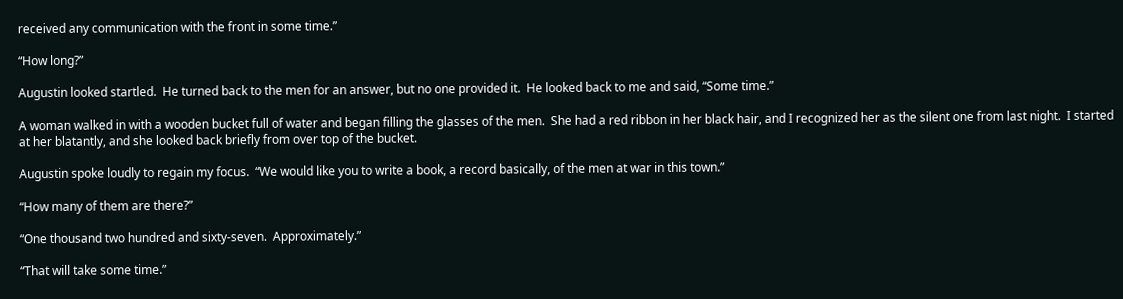received any communication with the front in some time.”

“How long?”

Augustin looked startled.  He turned back to the men for an answer, but no one provided it.  He looked back to me and said, “Some time.”

A woman walked in with a wooden bucket full of water and began filling the glasses of the men.  She had a red ribbon in her black hair, and I recognized her as the silent one from last night.  I started at her blatantly, and she looked back briefly from over top of the bucket.

Augustin spoke loudly to regain my focus.  “We would like you to write a book, a record basically, of the men at war in this town.”

“How many of them are there?”

“One thousand two hundred and sixty-seven.  Approximately.”

“That will take some time.”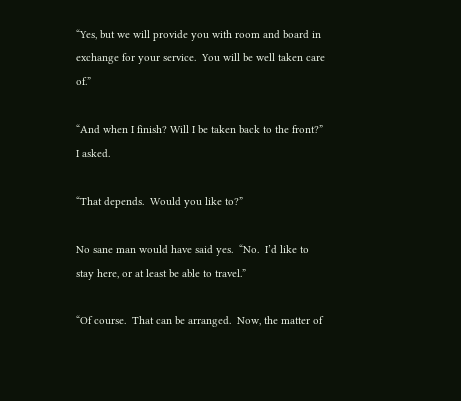“Yes, but we will provide you with room and board in exchange for your service.  You will be well taken care of.”

“And when I finish? Will I be taken back to the front?” I asked.

“That depends.  Would you like to?”

No sane man would have said yes.  “No.  I’d like to stay here, or at least be able to travel.”

“Of course.  That can be arranged.  Now, the matter of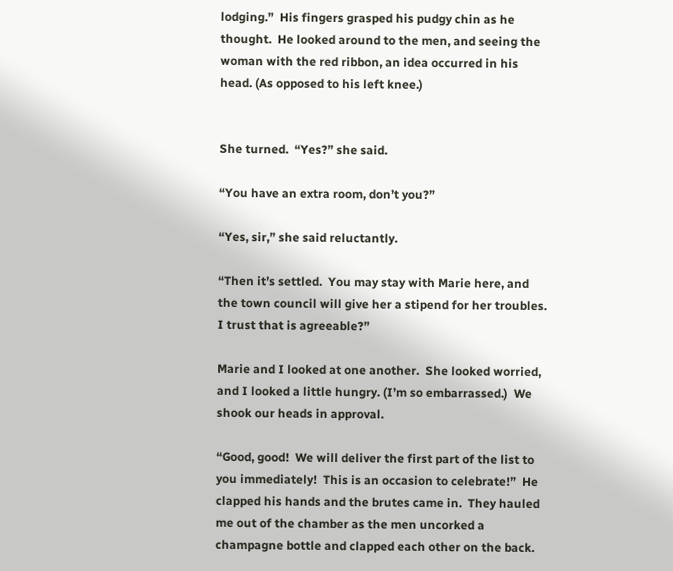lodging.”  His fingers grasped his pudgy chin as he thought.  He looked around to the men, and seeing the woman with the red ribbon, an idea occurred in his head. (As opposed to his left knee.)


She turned.  “Yes?” she said.

“You have an extra room, don’t you?”

“Yes, sir,” she said reluctantly.

“Then it’s settled.  You may stay with Marie here, and the town council will give her a stipend for her troubles.  I trust that is agreeable?”

Marie and I looked at one another.  She looked worried, and I looked a little hungry. (I’m so embarrassed.)  We shook our heads in approval.

“Good, good!  We will deliver the first part of the list to you immediately!  This is an occasion to celebrate!”  He clapped his hands and the brutes came in.  They hauled me out of the chamber as the men uncorked a champagne bottle and clapped each other on the back.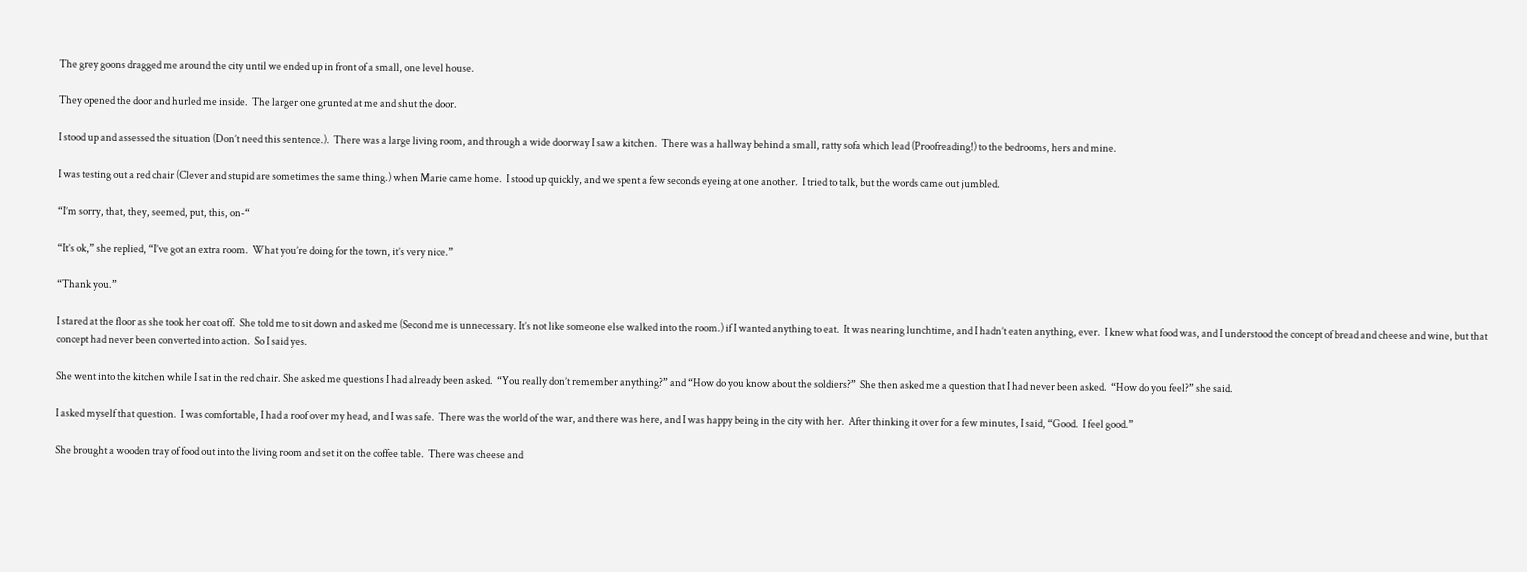The grey goons dragged me around the city until we ended up in front of a small, one level house.

They opened the door and hurled me inside.  The larger one grunted at me and shut the door.

I stood up and assessed the situation (Don’t need this sentence.).  There was a large living room, and through a wide doorway I saw a kitchen.  There was a hallway behind a small, ratty sofa which lead (Proofreading!) to the bedrooms, hers and mine.

I was testing out a red chair (Clever and stupid are sometimes the same thing.) when Marie came home.  I stood up quickly, and we spent a few seconds eyeing at one another.  I tried to talk, but the words came out jumbled.

“I’m sorry, that, they, seemed, put, this, on-“

“It’s ok,” she replied, “I’ve got an extra room.  What you’re doing for the town, it’s very nice.”

“Thank you.”

I stared at the floor as she took her coat off.  She told me to sit down and asked me (Second me is unnecessary. It’s not like someone else walked into the room.) if I wanted anything to eat.  It was nearing lunchtime, and I hadn’t eaten anything, ever.  I knew what food was, and I understood the concept of bread and cheese and wine, but that concept had never been converted into action.  So I said yes.

She went into the kitchen while I sat in the red chair. She asked me questions I had already been asked.  “You really don’t remember anything?” and “How do you know about the soldiers?”  She then asked me a question that I had never been asked.  “How do you feel?” she said.

I asked myself that question.  I was comfortable, I had a roof over my head, and I was safe.  There was the world of the war, and there was here, and I was happy being in the city with her.  After thinking it over for a few minutes, I said, “Good.  I feel good.”

She brought a wooden tray of food out into the living room and set it on the coffee table.  There was cheese and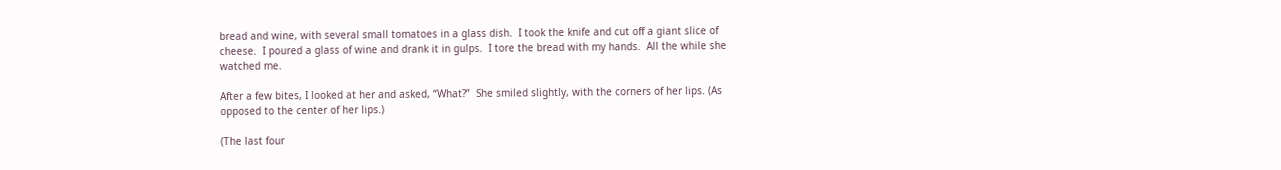bread and wine, with several small tomatoes in a glass dish.  I took the knife and cut off a giant slice of cheese.  I poured a glass of wine and drank it in gulps.  I tore the bread with my hands.  All the while she watched me.

After a few bites, I looked at her and asked, “What?”  She smiled slightly, with the corners of her lips. (As opposed to the center of her lips.)

(The last four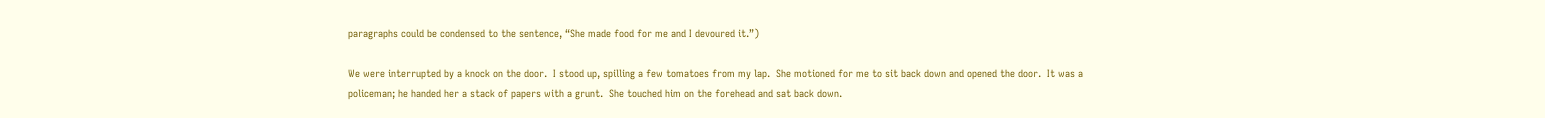paragraphs could be condensed to the sentence, “She made food for me and I devoured it.”)

We were interrupted by a knock on the door.  I stood up, spilling a few tomatoes from my lap.  She motioned for me to sit back down and opened the door.  It was a policeman; he handed her a stack of papers with a grunt.  She touched him on the forehead and sat back down.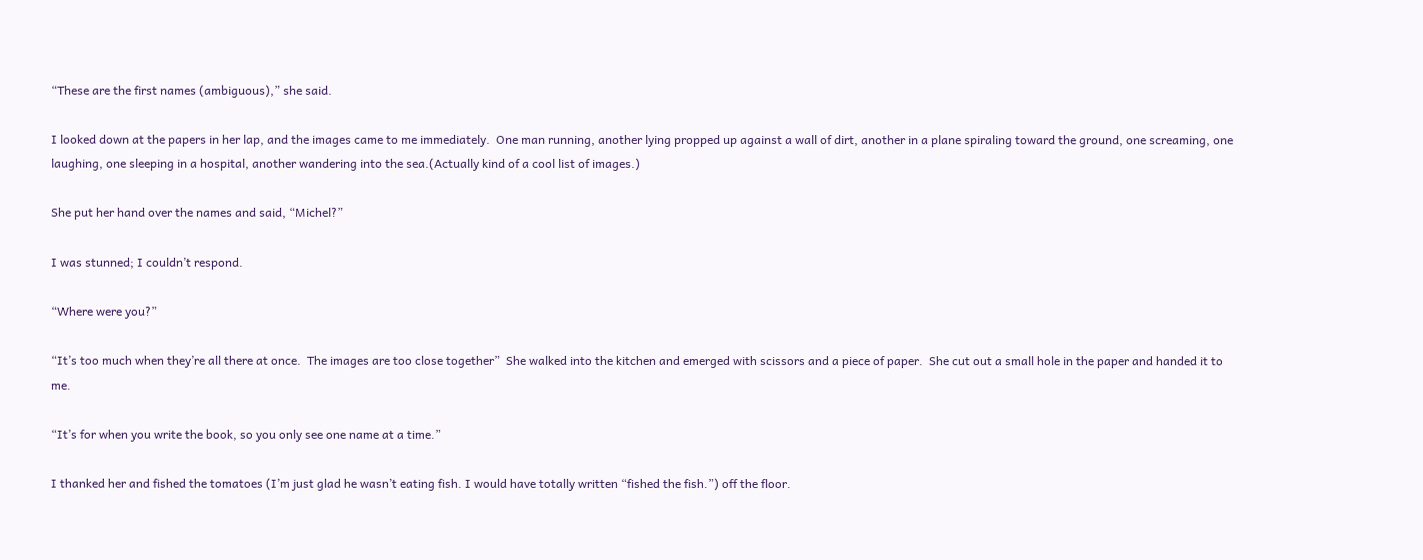“These are the first names (ambiguous),” she said.

I looked down at the papers in her lap, and the images came to me immediately.  One man running, another lying propped up against a wall of dirt, another in a plane spiraling toward the ground, one screaming, one laughing, one sleeping in a hospital, another wandering into the sea.(Actually kind of a cool list of images.)

She put her hand over the names and said, “Michel?”

I was stunned; I couldn’t respond.

“Where were you?”

“It’s too much when they’re all there at once.  The images are too close together”  She walked into the kitchen and emerged with scissors and a piece of paper.  She cut out a small hole in the paper and handed it to me.

“It’s for when you write the book, so you only see one name at a time.”

I thanked her and fished the tomatoes (I’m just glad he wasn’t eating fish. I would have totally written “fished the fish.”) off the floor.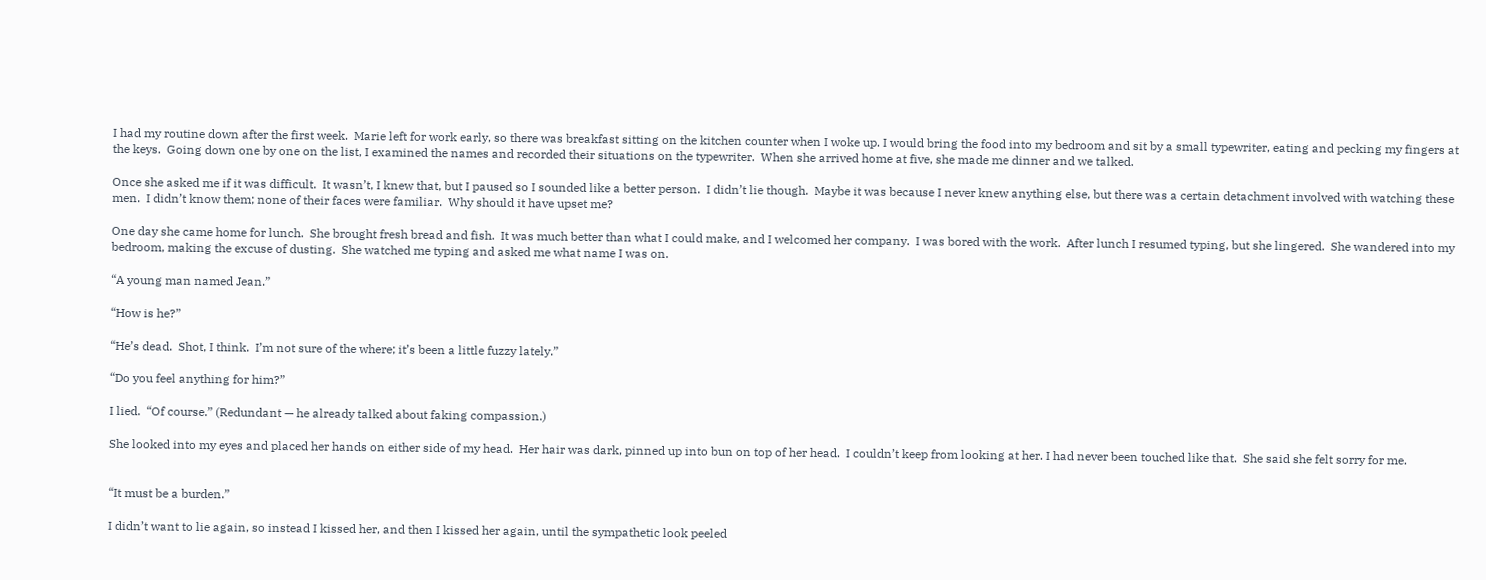I had my routine down after the first week.  Marie left for work early, so there was breakfast sitting on the kitchen counter when I woke up. I would bring the food into my bedroom and sit by a small typewriter, eating and pecking my fingers at the keys.  Going down one by one on the list, I examined the names and recorded their situations on the typewriter.  When she arrived home at five, she made me dinner and we talked.

Once she asked me if it was difficult.  It wasn’t, I knew that, but I paused so I sounded like a better person.  I didn’t lie though.  Maybe it was because I never knew anything else, but there was a certain detachment involved with watching these men.  I didn’t know them; none of their faces were familiar.  Why should it have upset me?

One day she came home for lunch.  She brought fresh bread and fish.  It was much better than what I could make, and I welcomed her company.  I was bored with the work.  After lunch I resumed typing, but she lingered.  She wandered into my bedroom, making the excuse of dusting.  She watched me typing and asked me what name I was on.

“A young man named Jean.”

“How is he?”

“He’s dead.  Shot, I think.  I’m not sure of the where; it’s been a little fuzzy lately.”

“Do you feel anything for him?”

I lied.  “Of course.” (Redundant — he already talked about faking compassion.)

She looked into my eyes and placed her hands on either side of my head.  Her hair was dark, pinned up into bun on top of her head.  I couldn’t keep from looking at her. I had never been touched like that.  She said she felt sorry for me.


“It must be a burden.”

I didn’t want to lie again, so instead I kissed her, and then I kissed her again, until the sympathetic look peeled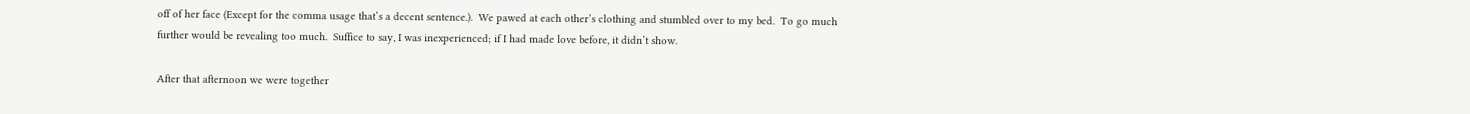off of her face (Except for the comma usage that’s a decent sentence.).  We pawed at each other’s clothing and stumbled over to my bed.  To go much further would be revealing too much.  Suffice to say, I was inexperienced; if I had made love before, it didn’t show.

After that afternoon we were together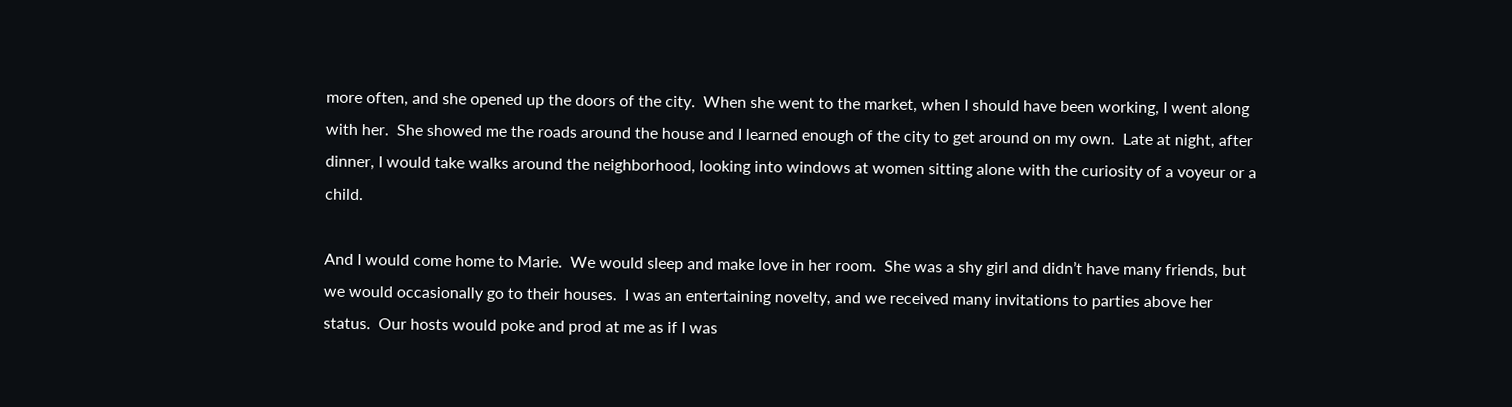more often, and she opened up the doors of the city.  When she went to the market, when I should have been working, I went along with her.  She showed me the roads around the house and I learned enough of the city to get around on my own.  Late at night, after dinner, I would take walks around the neighborhood, looking into windows at women sitting alone with the curiosity of a voyeur or a child.

And I would come home to Marie.  We would sleep and make love in her room.  She was a shy girl and didn’t have many friends, but we would occasionally go to their houses.  I was an entertaining novelty, and we received many invitations to parties above her status.  Our hosts would poke and prod at me as if I was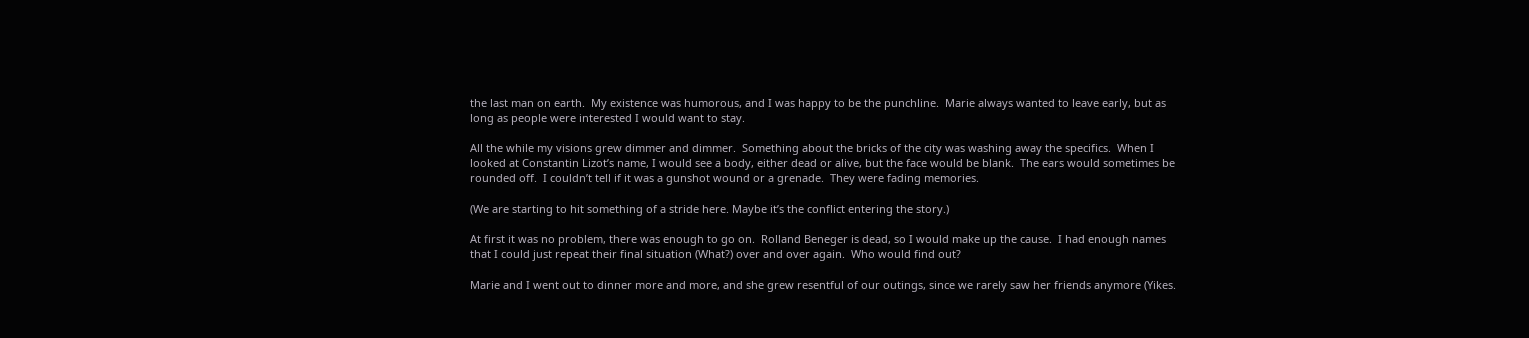the last man on earth.  My existence was humorous, and I was happy to be the punchline.  Marie always wanted to leave early, but as long as people were interested I would want to stay.

All the while my visions grew dimmer and dimmer.  Something about the bricks of the city was washing away the specifics.  When I looked at Constantin Lizot’s name, I would see a body, either dead or alive, but the face would be blank.  The ears would sometimes be rounded off.  I couldn’t tell if it was a gunshot wound or a grenade.  They were fading memories.

(We are starting to hit something of a stride here. Maybe it’s the conflict entering the story.)

At first it was no problem, there was enough to go on.  Rolland Beneger is dead, so I would make up the cause.  I had enough names that I could just repeat their final situation (What?) over and over again.  Who would find out?

Marie and I went out to dinner more and more, and she grew resentful of our outings, since we rarely saw her friends anymore (Yikes.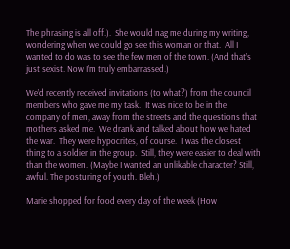The phrasing is all off.).  She would nag me during my writing, wondering when we could go see this woman or that.  All I wanted to do was to see the few men of the town. (And that’s just sexist. Now I’m truly embarrassed.)

We’d recently received invitations (to what?) from the council members who gave me my task.  It was nice to be in the company of men, away from the streets and the questions that mothers asked me.  We drank and talked about how we hated the war.  They were hypocrites, of course.  I was the closest thing to a soldier in the group.  Still, they were easier to deal with than the women. (Maybe I wanted an unlikable character? Still, awful. The posturing of youth. Bleh.)

Marie shopped for food every day of the week (How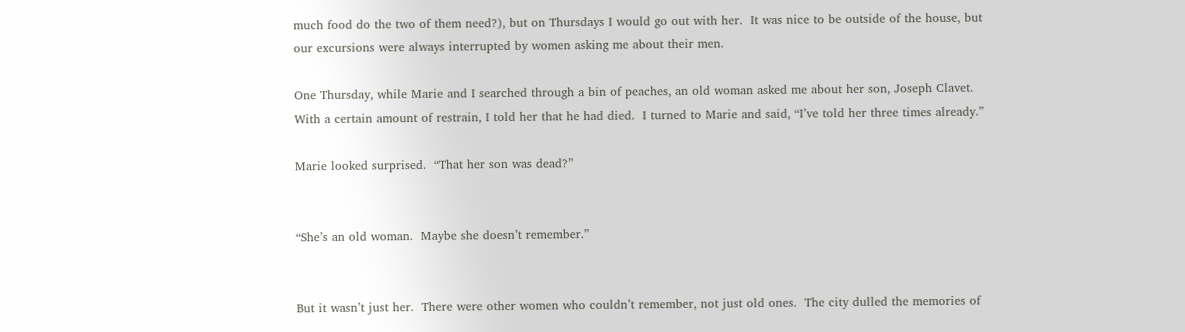much food do the two of them need?), but on Thursdays I would go out with her.  It was nice to be outside of the house, but our excursions were always interrupted by women asking me about their men.

One Thursday, while Marie and I searched through a bin of peaches, an old woman asked me about her son, Joseph Clavet.  With a certain amount of restrain, I told her that he had died.  I turned to Marie and said, “I’ve told her three times already.”

Marie looked surprised.  “That her son was dead?”


“She’s an old woman.  Maybe she doesn’t remember.”


But it wasn’t just her.  There were other women who couldn’t remember, not just old ones.  The city dulled the memories of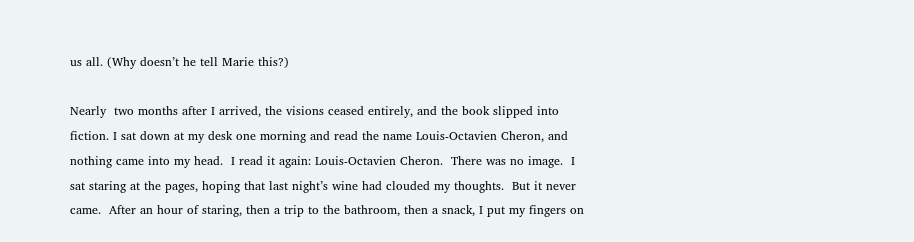us all. (Why doesn’t he tell Marie this?)

Nearly  two months after I arrived, the visions ceased entirely, and the book slipped into fiction. I sat down at my desk one morning and read the name Louis-Octavien Cheron, and nothing came into my head.  I read it again: Louis-Octavien Cheron.  There was no image.  I sat staring at the pages, hoping that last night’s wine had clouded my thoughts.  But it never came.  After an hour of staring, then a trip to the bathroom, then a snack, I put my fingers on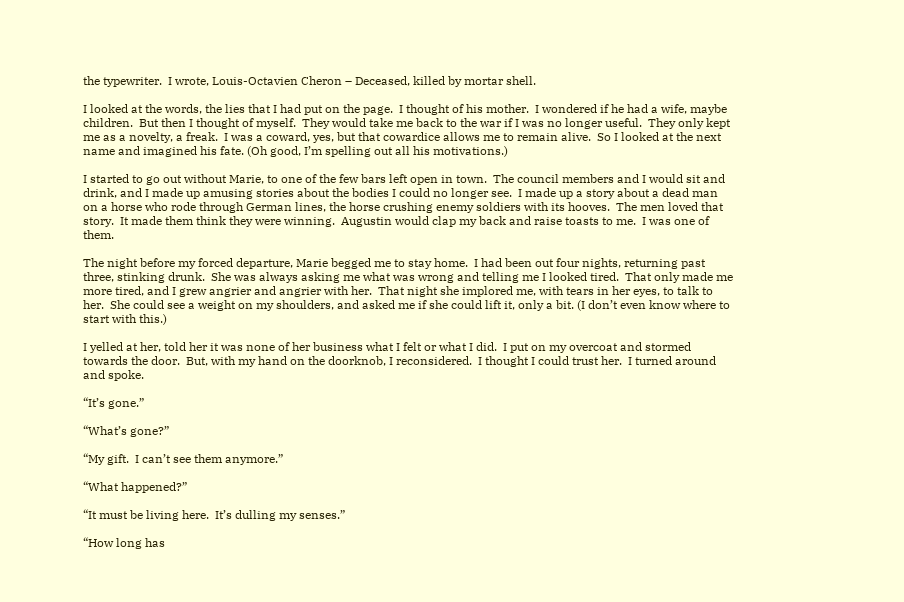the typewriter.  I wrote, Louis-Octavien Cheron – Deceased, killed by mortar shell.

I looked at the words, the lies that I had put on the page.  I thought of his mother.  I wondered if he had a wife, maybe children.  But then I thought of myself.  They would take me back to the war if I was no longer useful.  They only kept me as a novelty, a freak.  I was a coward, yes, but that cowardice allows me to remain alive.  So I looked at the next name and imagined his fate. (Oh good, I’m spelling out all his motivations.)

I started to go out without Marie, to one of the few bars left open in town.  The council members and I would sit and drink, and I made up amusing stories about the bodies I could no longer see.  I made up a story about a dead man on a horse who rode through German lines, the horse crushing enemy soldiers with its hooves.  The men loved that story.  It made them think they were winning.  Augustin would clap my back and raise toasts to me.  I was one of them.

The night before my forced departure, Marie begged me to stay home.  I had been out four nights, returning past three, stinking drunk.  She was always asking me what was wrong and telling me I looked tired.  That only made me more tired, and I grew angrier and angrier with her.  That night she implored me, with tears in her eyes, to talk to her.  She could see a weight on my shoulders, and asked me if she could lift it, only a bit. (I don’t even know where to start with this.)

I yelled at her, told her it was none of her business what I felt or what I did.  I put on my overcoat and stormed towards the door.  But, with my hand on the doorknob, I reconsidered.  I thought I could trust her.  I turned around and spoke.

“It’s gone.”

“What’s gone?”

“My gift.  I can’t see them anymore.”

“What happened?”

“It must be living here.  It’s dulling my senses.”

“How long has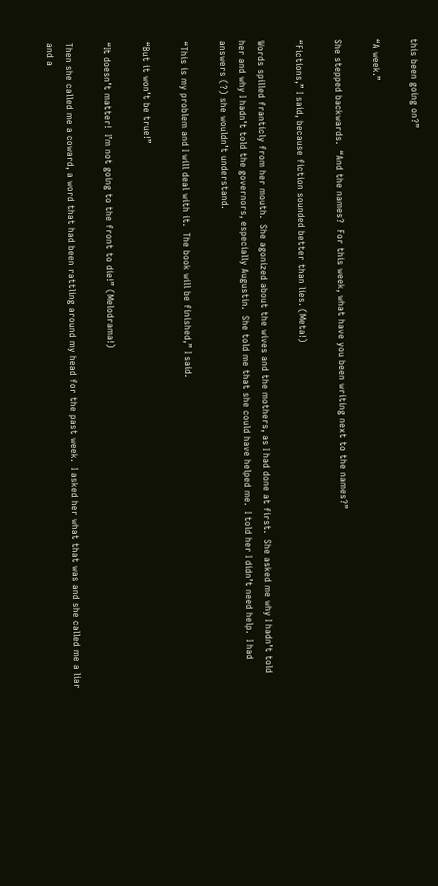this been going on?”

“A week.”

She stepped backwards.  “And the names?  For this week, what have you been writing next to the names?”

“Fictions,” I said, because fiction sounded better than lies. (Meta!)

Words spilled franticly from her mouth.  She agonized about the wives and the mothers, as I had done at first.  She asked me why I hadn’t told her and why I hadn’t told the governors, especially Augustin.  She told me that she could have helped me.  I told her I didn’t need help.  I had answers (?) she wouldn’t understand.

“This is my problem and I will deal with it.  The book will be finished,” I said.

“But it won’t be true!”

“It doesn’t matter!  I’m not going to the front to die!” (Melodrama!)

Then she called me a coward, a word that had been rattling around my head for the past week.  I asked her what that was and she called me a liar and a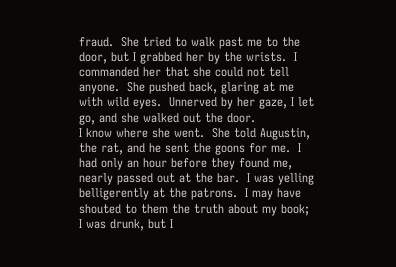fraud.  She tried to walk past me to the door, but I grabbed her by the wrists.  I commanded her that she could not tell anyone.  She pushed back, glaring at me with wild eyes.  Unnerved by her gaze, I let go, and she walked out the door.
I know where she went.  She told Augustin, the rat, and he sent the goons for me.  I had only an hour before they found me, nearly passed out at the bar.  I was yelling belligerently at the patrons.  I may have shouted to them the truth about my book; I was drunk, but I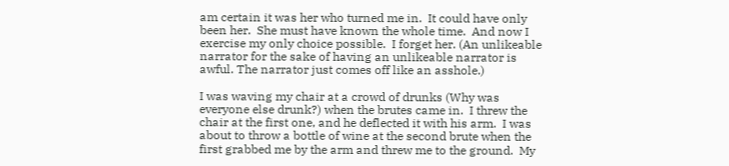am certain it was her who turned me in.  It could have only been her.  She must have known the whole time.  And now I exercise my only choice possible.  I forget her. (An unlikeable narrator for the sake of having an unlikeable narrator is awful. The narrator just comes off like an asshole.)

I was waving my chair at a crowd of drunks (Why was everyone else drunk?) when the brutes came in.  I threw the chair at the first one, and he deflected it with his arm.  I was about to throw a bottle of wine at the second brute when the first grabbed me by the arm and threw me to the ground.  My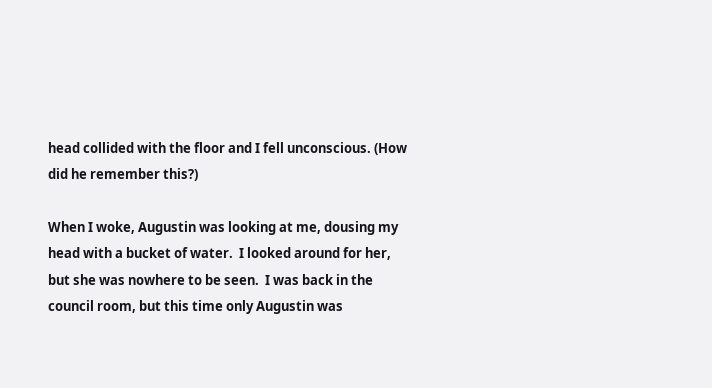head collided with the floor and I fell unconscious. (How did he remember this?)

When I woke, Augustin was looking at me, dousing my head with a bucket of water.  I looked around for her, but she was nowhere to be seen.  I was back in the council room, but this time only Augustin was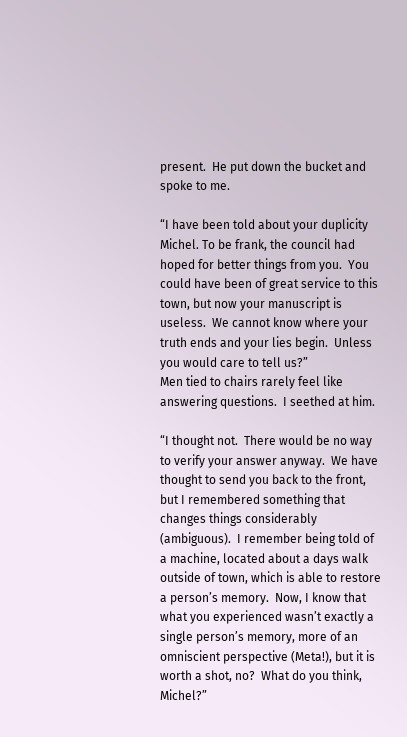present.  He put down the bucket and spoke to me.

“I have been told about your duplicity Michel. To be frank, the council had hoped for better things from you.  You could have been of great service to this town, but now your manuscript is useless.  We cannot know where your truth ends and your lies begin.  Unless you would care to tell us?”
Men tied to chairs rarely feel like answering questions.  I seethed at him.

“I thought not.  There would be no way to verify your answer anyway.  We have thought to send you back to the front, but I remembered something that changes things considerably (ambiguous).  I remember being told of a machine, located about a days walk outside of town, which is able to restore a person’s memory.  Now, I know that what you experienced wasn’t exactly a single person’s memory, more of an omniscient perspective (Meta!), but it is worth a shot, no?  What do you think, Michel?”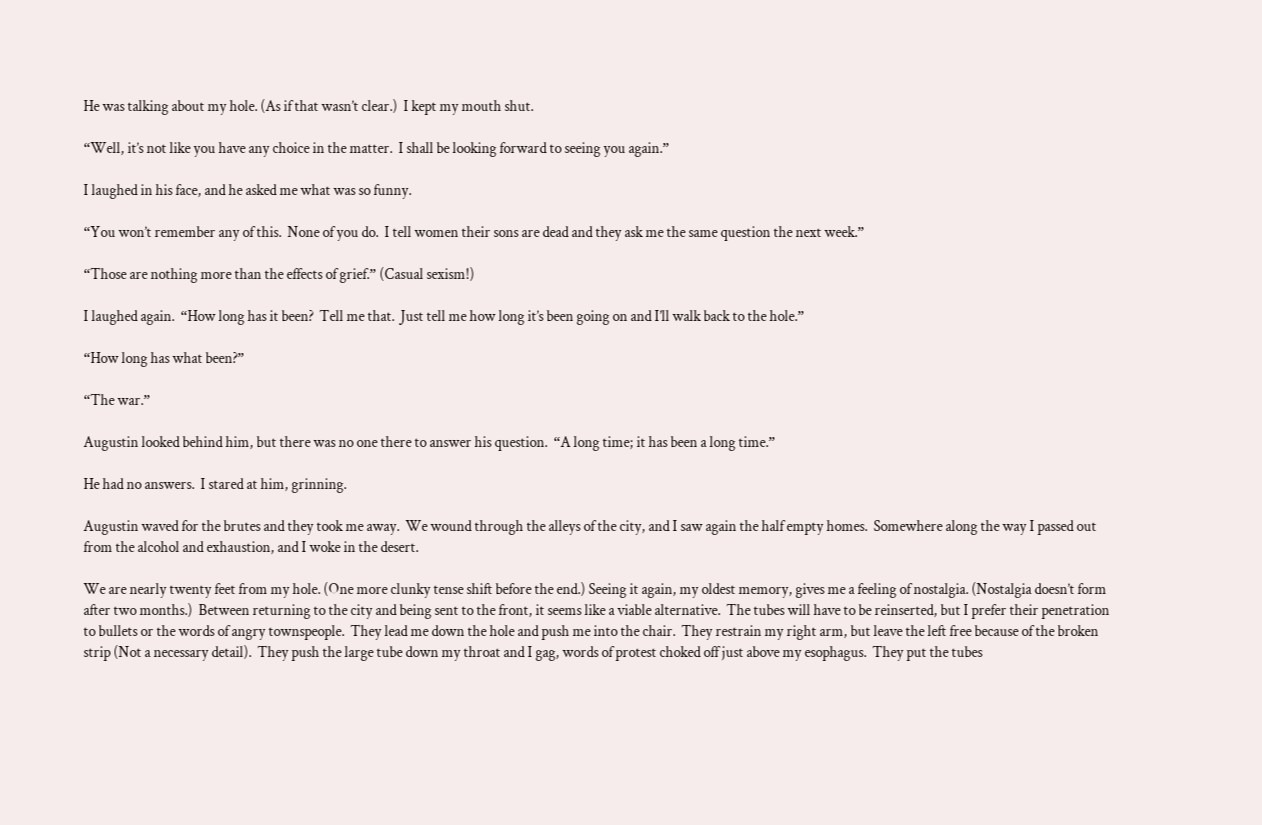He was talking about my hole. (As if that wasn’t clear.)  I kept my mouth shut.

“Well, it’s not like you have any choice in the matter.  I shall be looking forward to seeing you again.”

I laughed in his face, and he asked me what was so funny.

“You won’t remember any of this.  None of you do.  I tell women their sons are dead and they ask me the same question the next week.”

“Those are nothing more than the effects of grief.” (Casual sexism!)

I laughed again.  “How long has it been?  Tell me that.  Just tell me how long it’s been going on and I’ll walk back to the hole.”

“How long has what been?”

“The war.”

Augustin looked behind him, but there was no one there to answer his question.  “A long time; it has been a long time.”

He had no answers.  I stared at him, grinning.

Augustin waved for the brutes and they took me away.  We wound through the alleys of the city, and I saw again the half empty homes.  Somewhere along the way I passed out from the alcohol and exhaustion, and I woke in the desert.

We are nearly twenty feet from my hole. (One more clunky tense shift before the end.) Seeing it again, my oldest memory, gives me a feeling of nostalgia. (Nostalgia doesn’t form after two months.)  Between returning to the city and being sent to the front, it seems like a viable alternative.  The tubes will have to be reinserted, but I prefer their penetration to bullets or the words of angry townspeople.  They lead me down the hole and push me into the chair.  They restrain my right arm, but leave the left free because of the broken strip (Not a necessary detail).  They push the large tube down my throat and I gag, words of protest choked off just above my esophagus.  They put the tubes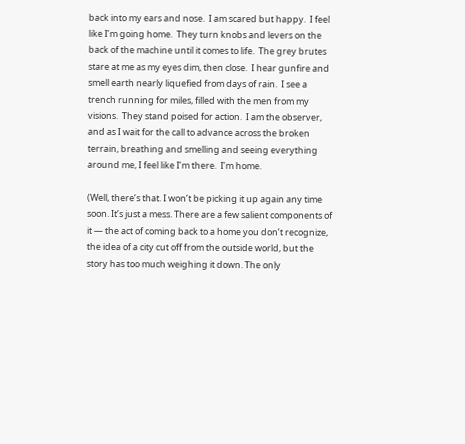back into my ears and nose.  I am scared but happy.  I feel like I’m going home.  They turn knobs and levers on the back of the machine until it comes to life.  The grey brutes stare at me as my eyes dim, then close.  I hear gunfire and smell earth nearly liquefied from days of rain.  I see a trench running for miles, filled with the men from my visions.  They stand poised for action.  I am the observer, and as I wait for the call to advance across the broken terrain, breathing and smelling and seeing everything around me, I feel like I’m there.  I’m home.

(Well, there’s that. I won’t be picking it up again any time soon. It’s just a mess. There are a few salient components of it — the act of coming back to a home you don’t recognize, the idea of a city cut off from the outside world, but the story has too much weighing it down. The only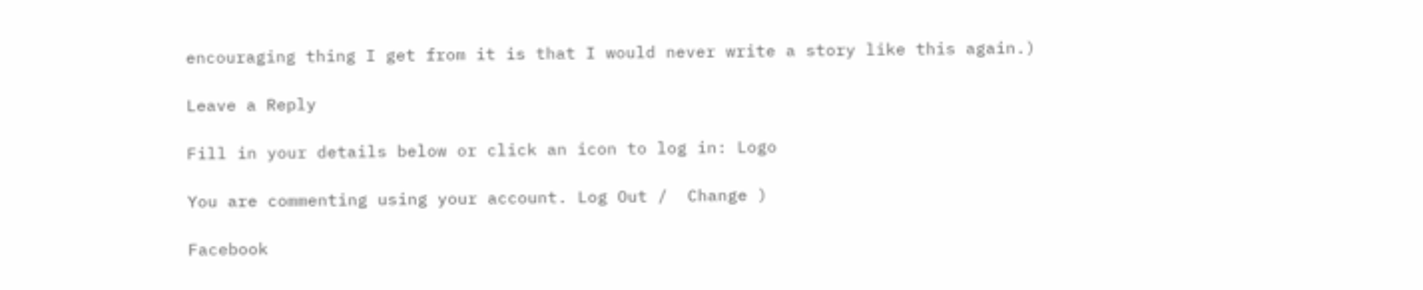encouraging thing I get from it is that I would never write a story like this again.)

Leave a Reply

Fill in your details below or click an icon to log in: Logo

You are commenting using your account. Log Out /  Change )

Facebook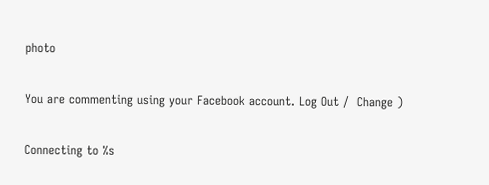photo

You are commenting using your Facebook account. Log Out /  Change )

Connecting to %s